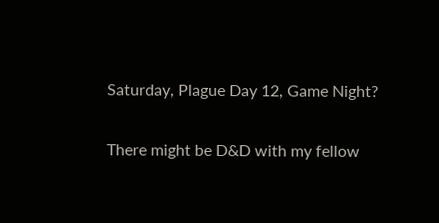Saturday, Plague Day 12, Game Night?

There might be D&D with my fellow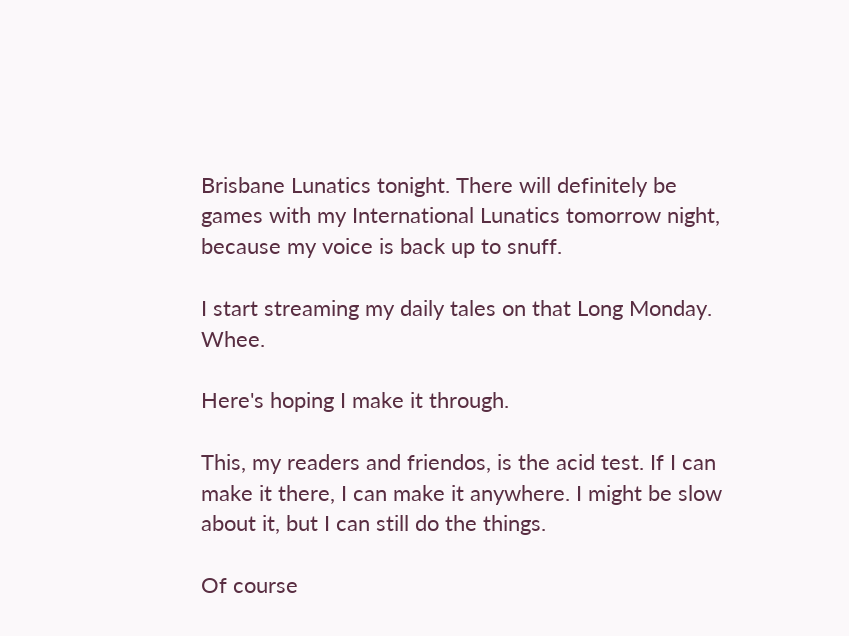Brisbane Lunatics tonight. There will definitely be games with my International Lunatics tomorrow night, because my voice is back up to snuff.

I start streaming my daily tales on that Long Monday. Whee.

Here's hoping I make it through.

This, my readers and friendos, is the acid test. If I can make it there, I can make it anywhere. I might be slow about it, but I can still do the things.

Of course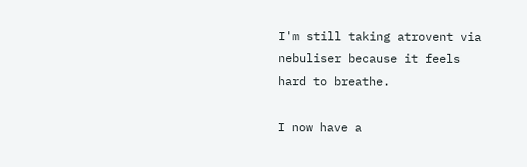I'm still taking atrovent via nebuliser because it feels hard to breathe.

I now have a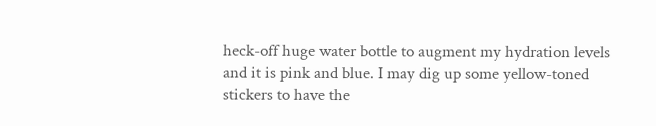heck-off huge water bottle to augment my hydration levels and it is pink and blue. I may dig up some yellow-toned stickers to have the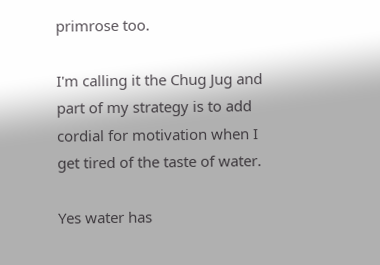primrose too.

I'm calling it the Chug Jug and part of my strategy is to add cordial for motivation when I get tired of the taste of water.

Yes water has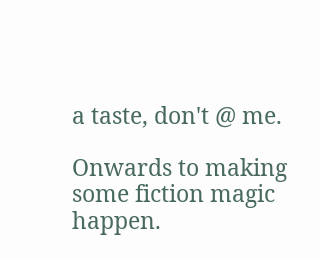a taste, don't @ me.

Onwards to making some fiction magic happen.